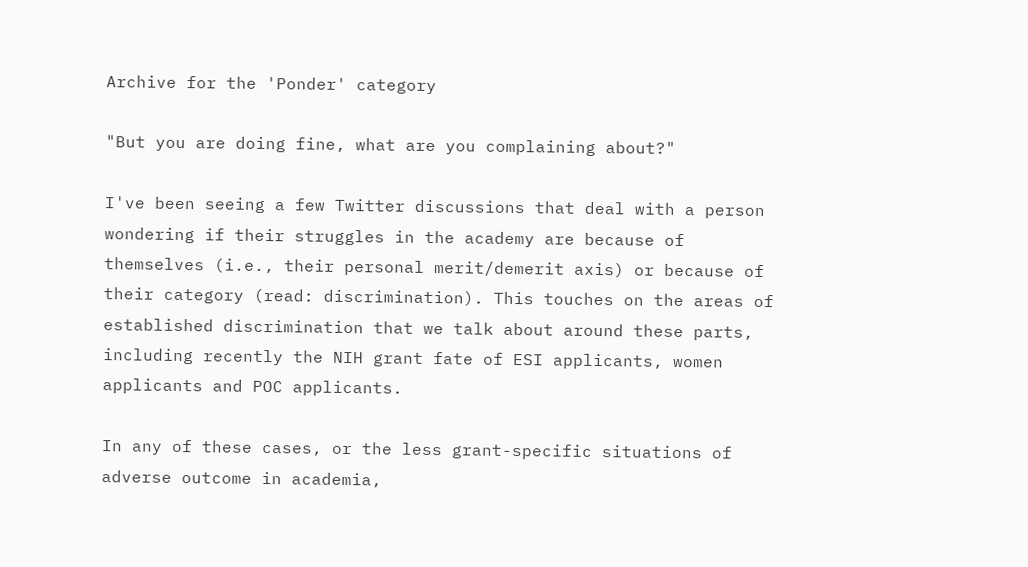Archive for the 'Ponder' category

"But you are doing fine, what are you complaining about?"

I've been seeing a few Twitter discussions that deal with a person wondering if their struggles in the academy are because of themselves (i.e., their personal merit/demerit axis) or because of their category (read: discrimination). This touches on the areas of established discrimination that we talk about around these parts, including recently the NIH grant fate of ESI applicants, women applicants and POC applicants.

In any of these cases, or the less grant-specific situations of adverse outcome in academia,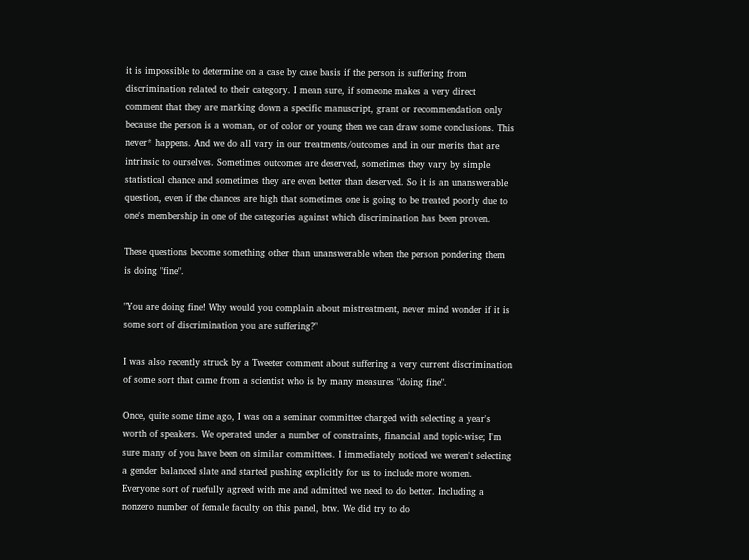it is impossible to determine on a case by case basis if the person is suffering from discrimination related to their category. I mean sure, if someone makes a very direct comment that they are marking down a specific manuscript, grant or recommendation only because the person is a woman, or of color or young then we can draw some conclusions. This never* happens. And we do all vary in our treatments/outcomes and in our merits that are intrinsic to ourselves. Sometimes outcomes are deserved, sometimes they vary by simple statistical chance and sometimes they are even better than deserved. So it is an unanswerable question, even if the chances are high that sometimes one is going to be treated poorly due to one's membership in one of the categories against which discrimination has been proven.

These questions become something other than unanswerable when the person pondering them is doing "fine".

"You are doing fine! Why would you complain about mistreatment, never mind wonder if it is some sort of discrimination you are suffering?"

I was also recently struck by a Tweeter comment about suffering a very current discrimination of some sort that came from a scientist who is by many measures "doing fine".

Once, quite some time ago, I was on a seminar committee charged with selecting a year's worth of speakers. We operated under a number of constraints, financial and topic-wise; I'm sure many of you have been on similar committees. I immediately noticed we weren't selecting a gender balanced slate and started pushing explicitly for us to include more women. Everyone sort of ruefully agreed with me and admitted we need to do better. Including a nonzero number of female faculty on this panel, btw. We did try to do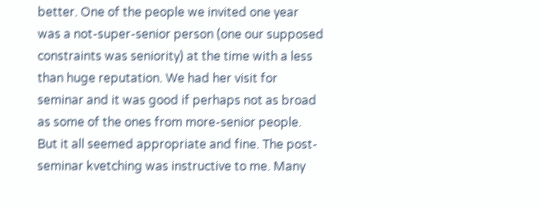better. One of the people we invited one year was a not-super-senior person (one our supposed constraints was seniority) at the time with a less than huge reputation. We had her visit for seminar and it was good if perhaps not as broad as some of the ones from more-senior people. But it all seemed appropriate and fine. The post-seminar kvetching was instructive to me. Many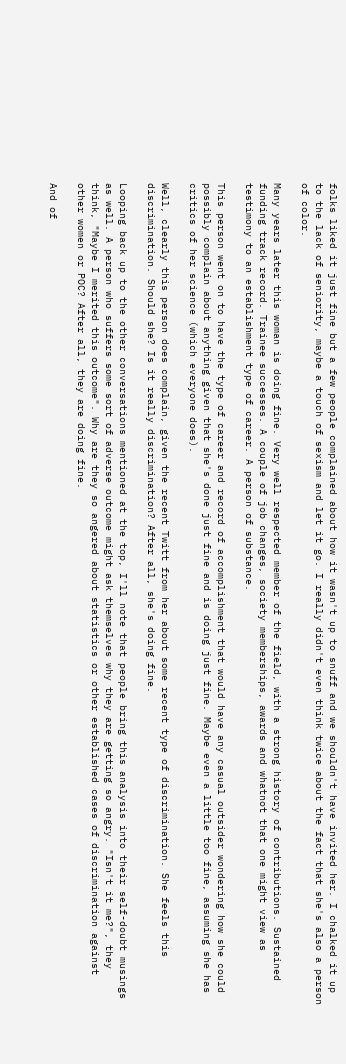folks liked it just fine but a few people complained about how it wasn't up to snuff and we shouldn't have invited her. I chalked it up to the lack of seniority, maybe a touch of sexism and let it go. I really didn't even think twice about the fact that she's also a person of color.

Many years later this woman is doing fine. Very well respected member of the field, with a strong history of contributions. Sustained funding track record. Trainee successes. A couple of job changes, society memberships, awards and whatnot that one might view as testimony to an establishment type of career. A person of substance.

This person went on to have the type of career and record of accomplishment that would have any casual outsider wondering how she could possibly complain about anything given that she's done just fine and is doing just fine. Maybe even a little too fine, assuming she has critics of her science (which everyone does).

Well, clearly this person does complain, given the recent Twitt from her about some recent type of discrimination. She feels this discrimination. Should she? Is it really discrimination? After all, she's doing fine.

Looping back up to the other conversations mentioned at the top, I'll note that people bring this analysis into their self-doubt musings as well. A person who suffers some sort of adverse outcome might ask themselves why they are getting so angry. "Isn't it me?", they think, "Maybe I merited this outcome". Why are they so angered about statistics or other established cases of discrimination against other women or POC? After all, they are doing fine.

And of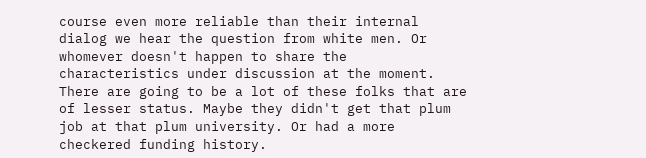course even more reliable than their internal dialog we hear the question from white men. Or whomever doesn't happen to share the characteristics under discussion at the moment. There are going to be a lot of these folks that are of lesser status. Maybe they didn't get that plum job at that plum university. Or had a more checkered funding history.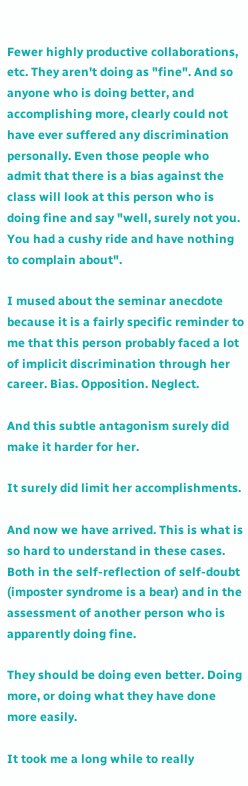Fewer highly productive collaborations, etc. They aren't doing as "fine". And so anyone who is doing better, and accomplishing more, clearly could not have ever suffered any discrimination personally. Even those people who admit that there is a bias against the class will look at this person who is doing fine and say "well, surely not you. You had a cushy ride and have nothing to complain about".

I mused about the seminar anecdote because it is a fairly specific reminder to me that this person probably faced a lot of implicit discrimination through her career. Bias. Opposition. Neglect.

And this subtle antagonism surely did make it harder for her.

It surely did limit her accomplishments.

And now we have arrived. This is what is so hard to understand in these cases. Both in the self-reflection of self-doubt (imposter syndrome is a bear) and in the assessment of another person who is apparently doing fine.

They should be doing even better. Doing more, or doing what they have done more easily.

It took me a long while to really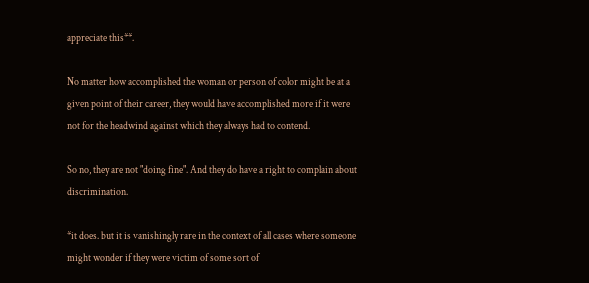appreciate this**.

No matter how accomplished the woman or person of color might be at a given point of their career, they would have accomplished more if it were not for the headwind against which they always had to contend.

So no, they are not "doing fine". And they do have a right to complain about discrimination.

*it does. but it is vanishingly rare in the context of all cases where someone might wonder if they were victim of some sort of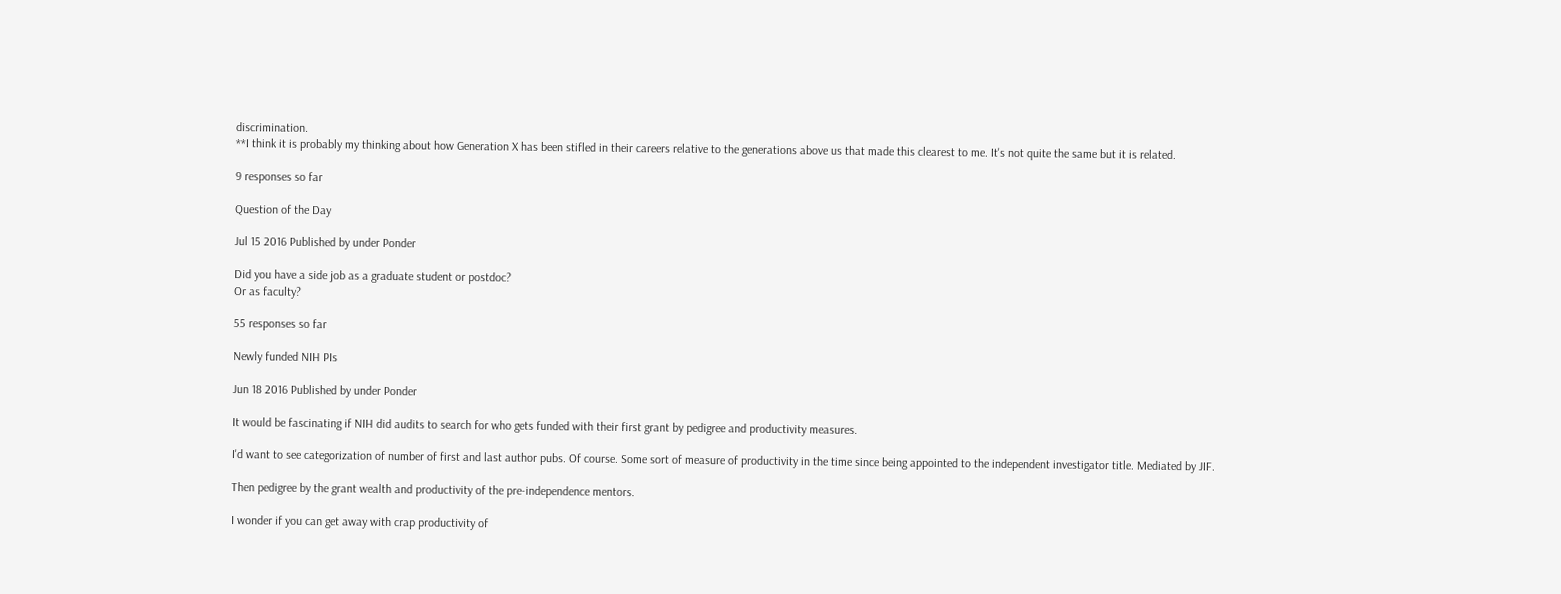discrimination.
**I think it is probably my thinking about how Generation X has been stifled in their careers relative to the generations above us that made this clearest to me. It's not quite the same but it is related.

9 responses so far

Question of the Day

Jul 15 2016 Published by under Ponder

Did you have a side job as a graduate student or postdoc?
Or as faculty?

55 responses so far

Newly funded NIH PIs

Jun 18 2016 Published by under Ponder

It would be fascinating if NIH did audits to search for who gets funded with their first grant by pedigree and productivity measures.

I'd want to see categorization of number of first and last author pubs. Of course. Some sort of measure of productivity in the time since being appointed to the independent investigator title. Mediated by JIF.

Then pedigree by the grant wealth and productivity of the pre-independence mentors.

I wonder if you can get away with crap productivity of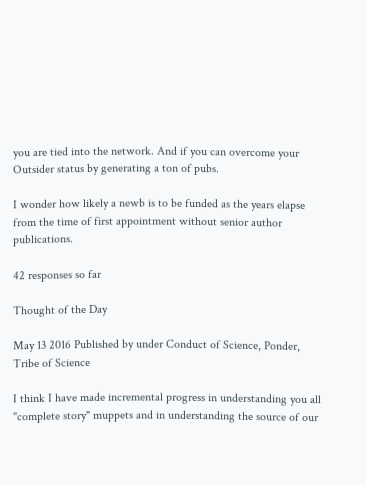you are tied into the network. And if you can overcome your Outsider status by generating a ton of pubs.

I wonder how likely a newb is to be funded as the years elapse from the time of first appointment without senior author publications.

42 responses so far

Thought of the Day

May 13 2016 Published by under Conduct of Science, Ponder, Tribe of Science

I think I have made incremental progress in understanding you all "complete story" muppets and in understanding the source of our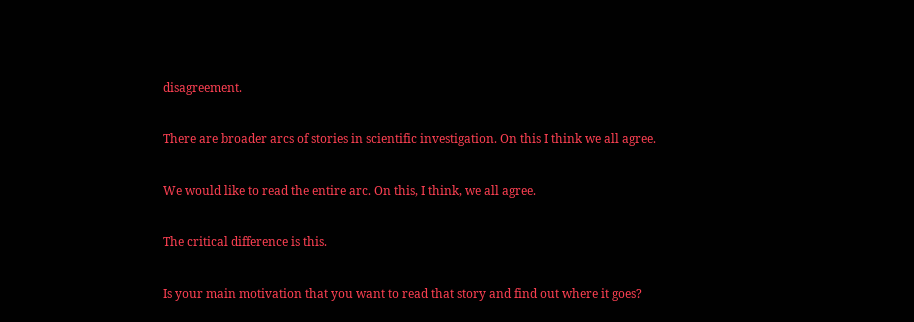disagreement.

There are broader arcs of stories in scientific investigation. On this I think we all agree.

We would like to read the entire arc. On this, I think, we all agree.

The critical difference is this.

Is your main motivation that you want to read that story and find out where it goes?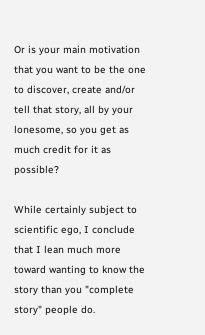Or is your main motivation that you want to be the one to discover, create and/or tell that story, all by your lonesome, so you get as much credit for it as possible?

While certainly subject to scientific ego, I conclude that I lean much more toward wanting to know the story than you "complete story" people do.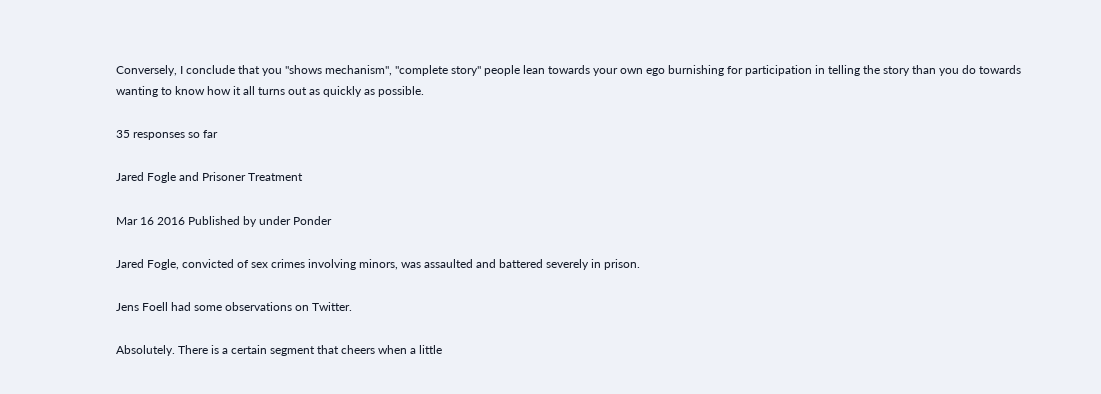Conversely, I conclude that you "shows mechanism", "complete story" people lean towards your own ego burnishing for participation in telling the story than you do towards wanting to know how it all turns out as quickly as possible.

35 responses so far

Jared Fogle and Prisoner Treatment

Mar 16 2016 Published by under Ponder

Jared Fogle, convicted of sex crimes involving minors, was assaulted and battered severely in prison.

Jens Foell had some observations on Twitter.

Absolutely. There is a certain segment that cheers when a little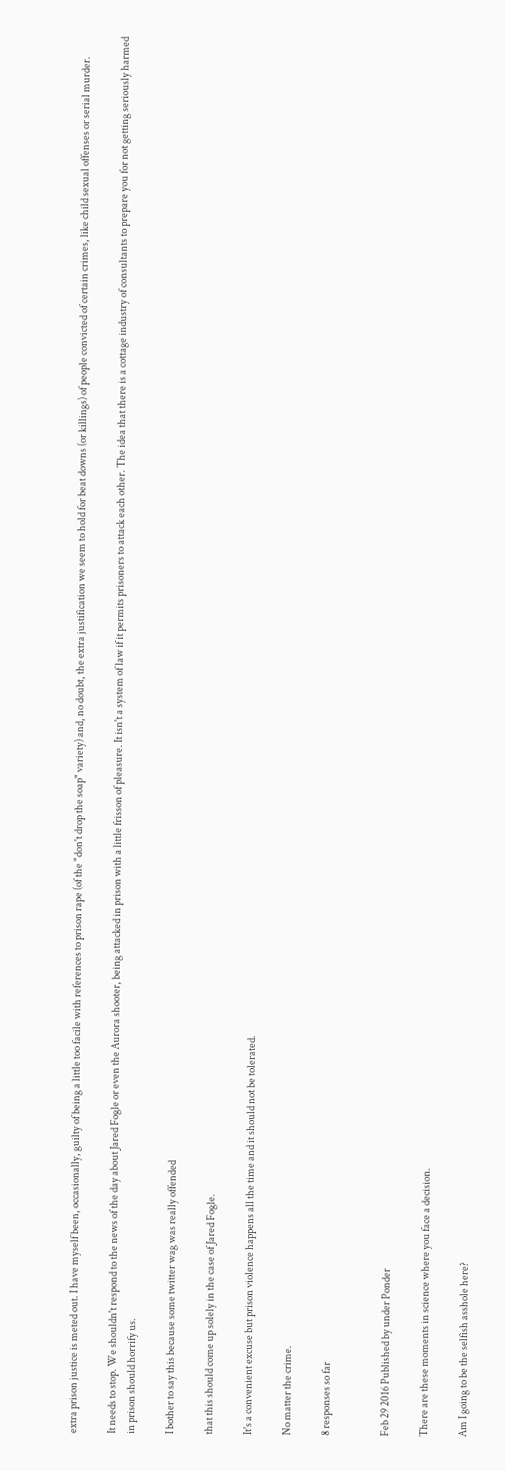extra prison justice is meted out. I have myself been, occasionally, guilty of being a little too facile with references to prison rape (of the "don't drop the soap" variety) and, no doubt, the extra justification we seem to hold for beat downs (or killings) of people convicted of certain crimes, like child sexual offenses or serial murder.

It needs to stop. We shouldn't respond to the news of the day about Jared Fogle or even the Aurora shooter, being attacked in prison with a little frisson of pleasure. It isn't a system of law if it permits prisoners to attack each other. The idea that there is a cottage industry of consultants to prepare you for not getting seriously harmed in prison should horrify us.

I bother to say this because some twitter wag was really offended

that this should come up solely in the case of Jared Fogle.

It's a convenient excuse but prison violence happens all the time and it should not be tolerated.

No matter the crime.

8 responses so far


Feb 29 2016 Published by under Ponder

There are these moments in science where you face a decision.

Am I going to be the selfish asshole here?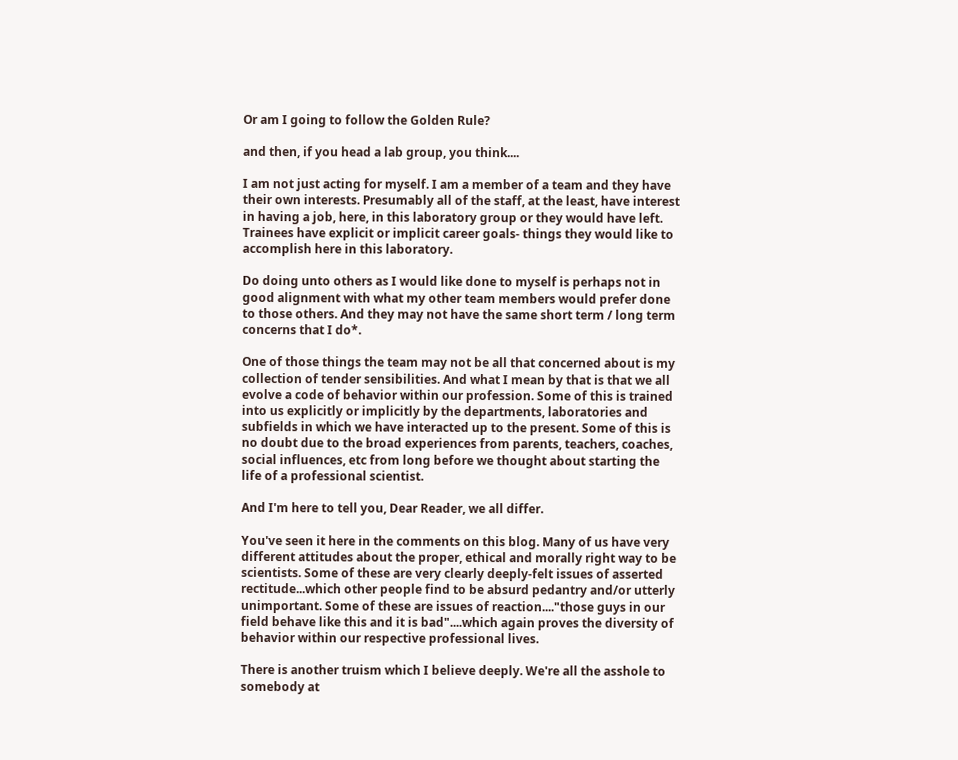Or am I going to follow the Golden Rule?

and then, if you head a lab group, you think....

I am not just acting for myself. I am a member of a team and they have their own interests. Presumably all of the staff, at the least, have interest in having a job, here, in this laboratory group or they would have left. Trainees have explicit or implicit career goals- things they would like to accomplish here in this laboratory.

Do doing unto others as I would like done to myself is perhaps not in good alignment with what my other team members would prefer done to those others. And they may not have the same short term / long term concerns that I do*.

One of those things the team may not be all that concerned about is my collection of tender sensibilities. And what I mean by that is that we all evolve a code of behavior within our profession. Some of this is trained into us explicitly or implicitly by the departments, laboratories and subfields in which we have interacted up to the present. Some of this is no doubt due to the broad experiences from parents, teachers, coaches, social influences, etc from long before we thought about starting the life of a professional scientist.

And I'm here to tell you, Dear Reader, we all differ.

You've seen it here in the comments on this blog. Many of us have very different attitudes about the proper, ethical and morally right way to be scientists. Some of these are very clearly deeply-felt issues of asserted rectitude...which other people find to be absurd pedantry and/or utterly unimportant. Some of these are issues of reaction...."those guys in our field behave like this and it is bad"....which again proves the diversity of behavior within our respective professional lives.

There is another truism which I believe deeply. We're all the asshole to somebody at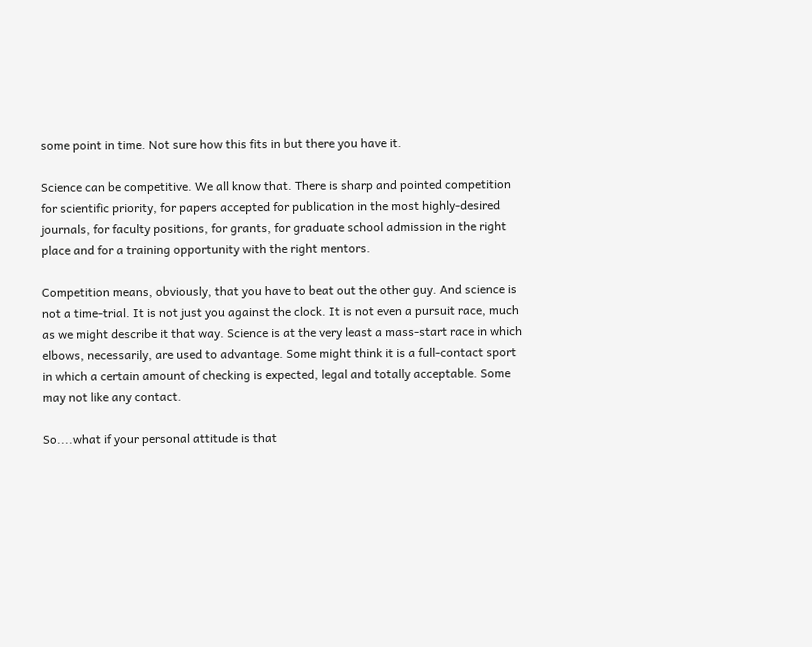some point in time. Not sure how this fits in but there you have it.

Science can be competitive. We all know that. There is sharp and pointed competition for scientific priority, for papers accepted for publication in the most highly-desired journals, for faculty positions, for grants, for graduate school admission in the right place and for a training opportunity with the right mentors.

Competition means, obviously, that you have to beat out the other guy. And science is not a time-trial. It is not just you against the clock. It is not even a pursuit race, much as we might describe it that way. Science is at the very least a mass-start race in which elbows, necessarily, are used to advantage. Some might think it is a full-contact sport in which a certain amount of checking is expected, legal and totally acceptable. Some may not like any contact.

So....what if your personal attitude is that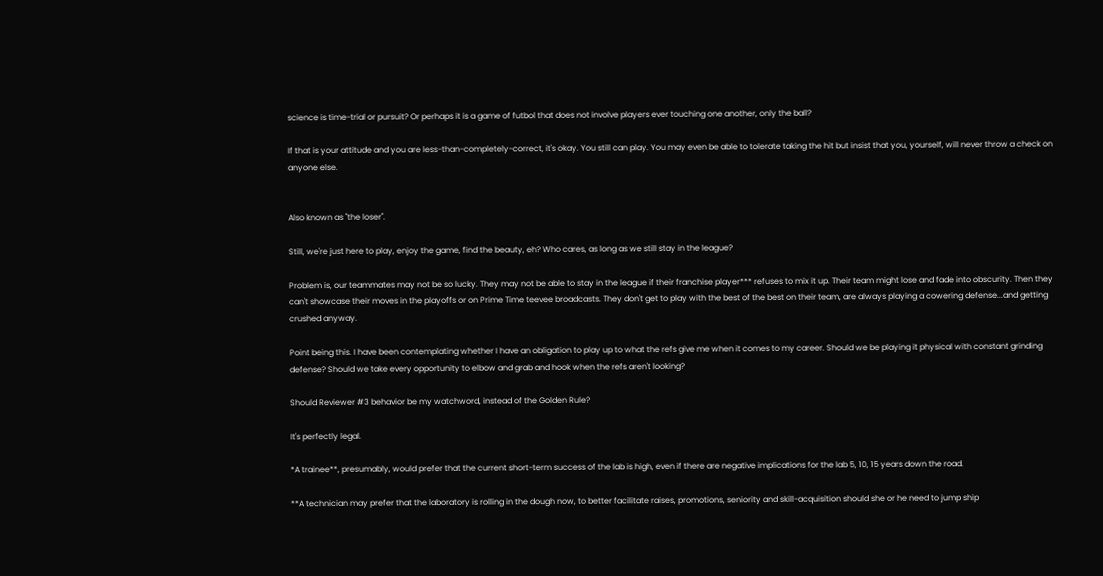science is time-trial or pursuit? Or perhaps it is a game of futbol that does not involve players ever touching one another, only the ball?

If that is your attitude and you are less-than-completely-correct, it's okay. You still can play. You may even be able to tolerate taking the hit but insist that you, yourself, will never throw a check on anyone else.


Also known as "the loser".

Still, we're just here to play, enjoy the game, find the beauty, eh? Who cares, as long as we still stay in the league?

Problem is, our teammates may not be so lucky. They may not be able to stay in the league if their franchise player*** refuses to mix it up. Their team might lose and fade into obscurity. Then they can't showcase their moves in the playoffs or on Prime Time teevee broadcasts. They don't get to play with the best of the best on their team, are always playing a cowering defense...and getting crushed anyway.

Point being this. I have been contemplating whether I have an obligation to play up to what the refs give me when it comes to my career. Should we be playing it physical with constant grinding defense? Should we take every opportunity to elbow and grab and hook when the refs aren't looking?

Should Reviewer #3 behavior be my watchword, instead of the Golden Rule?

It's perfectly legal.

*A trainee**, presumably, would prefer that the current short-term success of the lab is high, even if there are negative implications for the lab 5, 10, 15 years down the road.

**A technician may prefer that the laboratory is rolling in the dough now, to better facilitate raises, promotions, seniority and skill-acquisition should she or he need to jump ship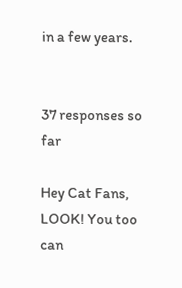in a few years.


37 responses so far

Hey Cat Fans, LOOK! You too can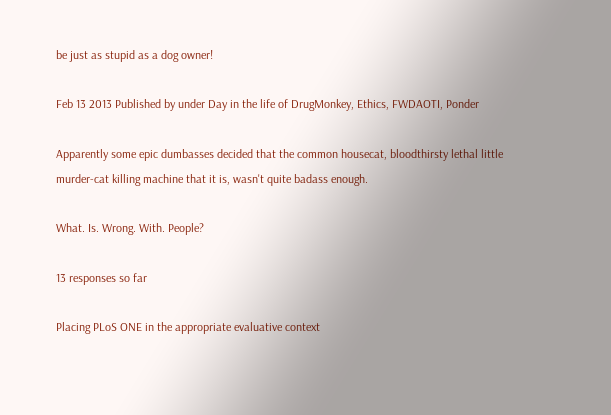be just as stupid as a dog owner!

Feb 13 2013 Published by under Day in the life of DrugMonkey, Ethics, FWDAOTI, Ponder

Apparently some epic dumbasses decided that the common housecat, bloodthirsty lethal little murder-cat killing machine that it is, wasn't quite badass enough.

What. Is. Wrong. With. People?

13 responses so far

Placing PLoS ONE in the appropriate evaluative context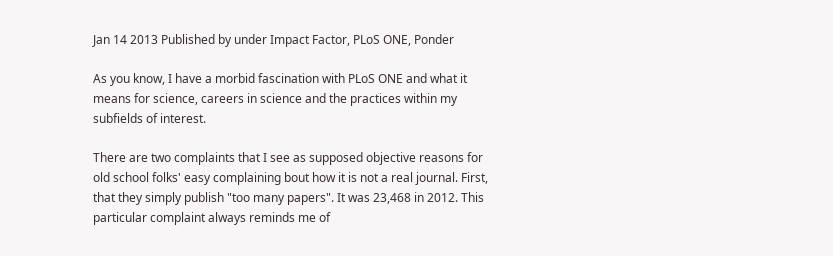Jan 14 2013 Published by under Impact Factor, PLoS ONE, Ponder

As you know, I have a morbid fascination with PLoS ONE and what it means for science, careers in science and the practices within my subfields of interest.

There are two complaints that I see as supposed objective reasons for old school folks' easy complaining bout how it is not a real journal. First, that they simply publish "too many papers". It was 23,468 in 2012. This particular complaint always reminds me of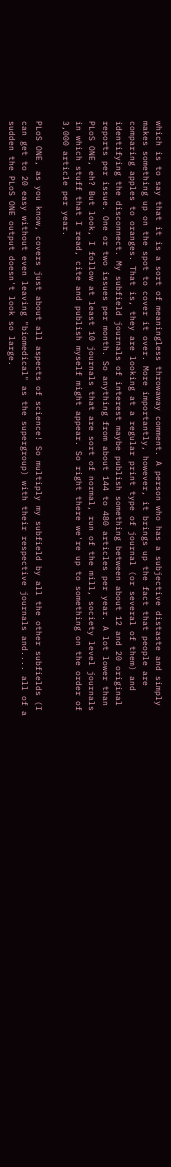which is to say that it is a sort of meaningless throwaway comment. A person who has a subjective distaste and simply makes something up on the spot to cover it over. More importantly, however, it brings up the fact that people are comparing apples to oranges. That is, they are looking at a regular print type of journal (or several of them) and identifying the disconnect. My subfield journals of interest maybe publish something between about 12 and 20 original reports per issue. One or two issues per month. So anything from about 144 to 480 articles per year. A lot lower than PLoS ONE, eh? But look, I follow at least 10 journals that are sort of normal, run of the mill, society level journals in which stuff that I read, cite and publish myself might appear. So right there we're up to something on the order of 3,000 article per year.

PLoS ONE, as you know, covers just about all aspects of science! So multiply my subfield by all the other subfields (I can get to 20 easy without even leaving "biomedical" as the supergroup) with their respective journals and.... all of a sudden the PLoS ONE output doesn't look so large.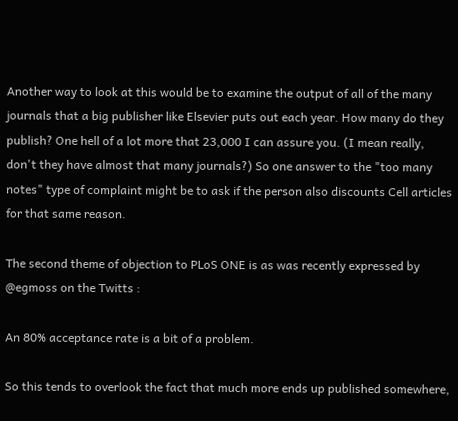Another way to look at this would be to examine the output of all of the many journals that a big publisher like Elsevier puts out each year. How many do they publish? One hell of a lot more that 23,000 I can assure you. (I mean really, don't they have almost that many journals?) So one answer to the "too many notes" type of complaint might be to ask if the person also discounts Cell articles for that same reason.

The second theme of objection to PLoS ONE is as was recently expressed by @egmoss on the Twitts :

An 80% acceptance rate is a bit of a problem.

So this tends to overlook the fact that much more ends up published somewhere,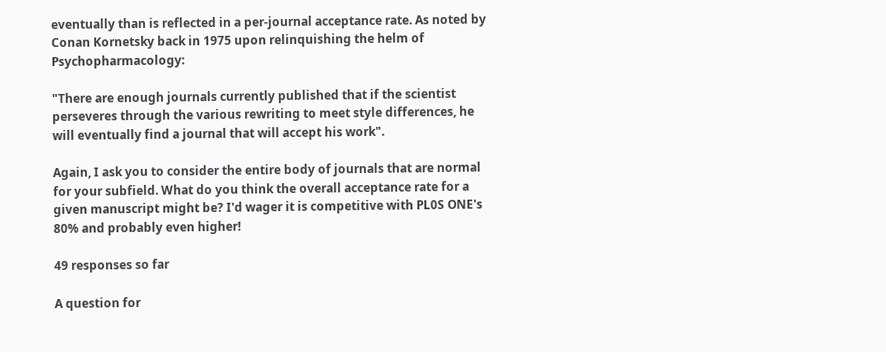eventually than is reflected in a per-journal acceptance rate. As noted by Conan Kornetsky back in 1975 upon relinquishing the helm of Psychopharmacology:

"There are enough journals currently published that if the scientist perseveres through the various rewriting to meet style differences, he will eventually find a journal that will accept his work".

Again, I ask you to consider the entire body of journals that are normal for your subfield. What do you think the overall acceptance rate for a given manuscript might be? I'd wager it is competitive with PL0S ONE's 80% and probably even higher!

49 responses so far

A question for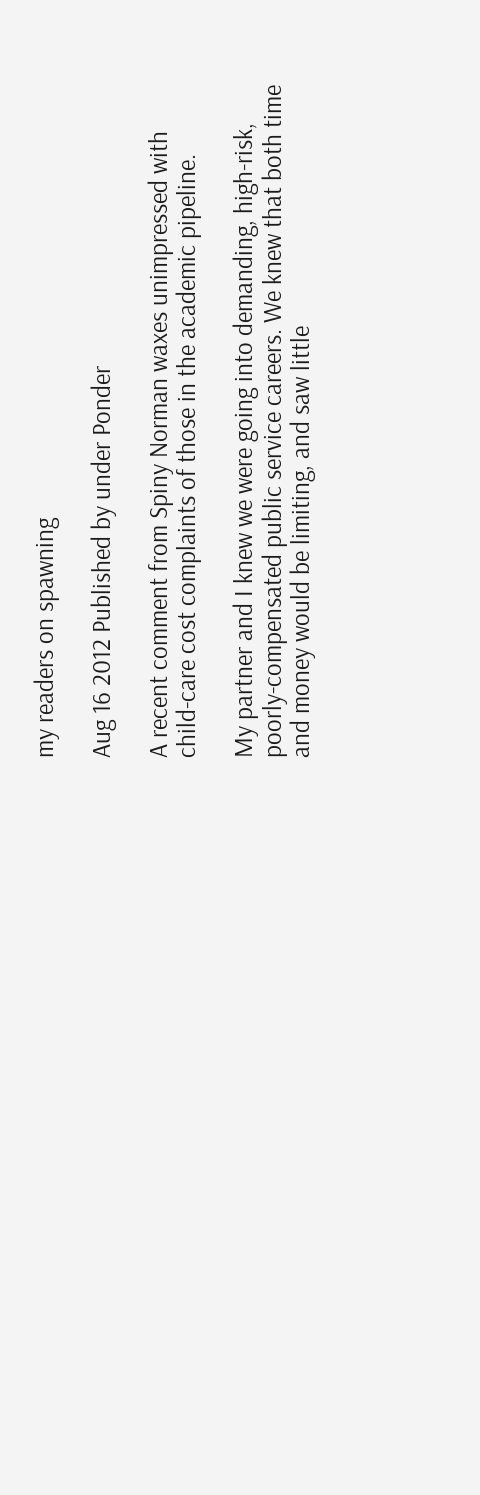my readers on spawning

Aug 16 2012 Published by under Ponder

A recent comment from Spiny Norman waxes unimpressed with child-care cost complaints of those in the academic pipeline.

My partner and I knew we were going into demanding, high-risk, poorly-compensated public service careers. We knew that both time and money would be limiting, and saw little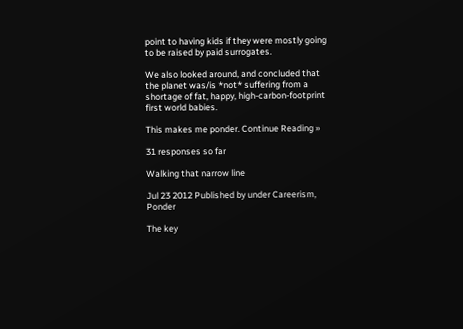point to having kids if they were mostly going to be raised by paid surrogates.

We also looked around, and concluded that the planet was/is *not* suffering from a shortage of fat, happy, high-carbon-footprint first world babies.

This makes me ponder. Continue Reading »

31 responses so far

Walking that narrow line

Jul 23 2012 Published by under Careerism, Ponder

The key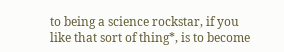to being a science rockstar, if you like that sort of thing*, is to become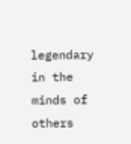legendary in the minds of others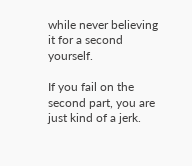while never believing it for a second yourself.

If you fail on the second part, you are just kind of a jerk.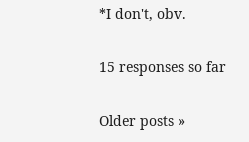*I don't, obv.

15 responses so far

Older posts »